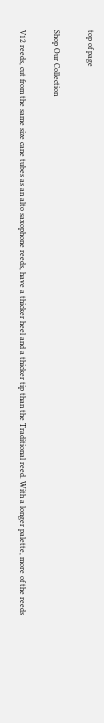top of page

Shop Our Collection

V12 reeds, cut from the same size cane tubes as an alto saxophone reeds, have a thicker heel and a thicker tip than the Traditional reed. With a longer palette, more of the reeds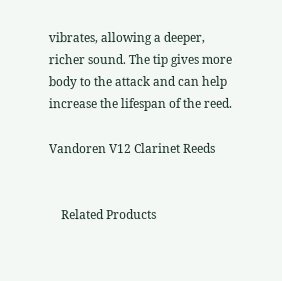vibrates, allowing a deeper, richer sound. The tip gives more body to the attack and can help increase the lifespan of the reed.

Vandoren V12 Clarinet Reeds


    Related Products